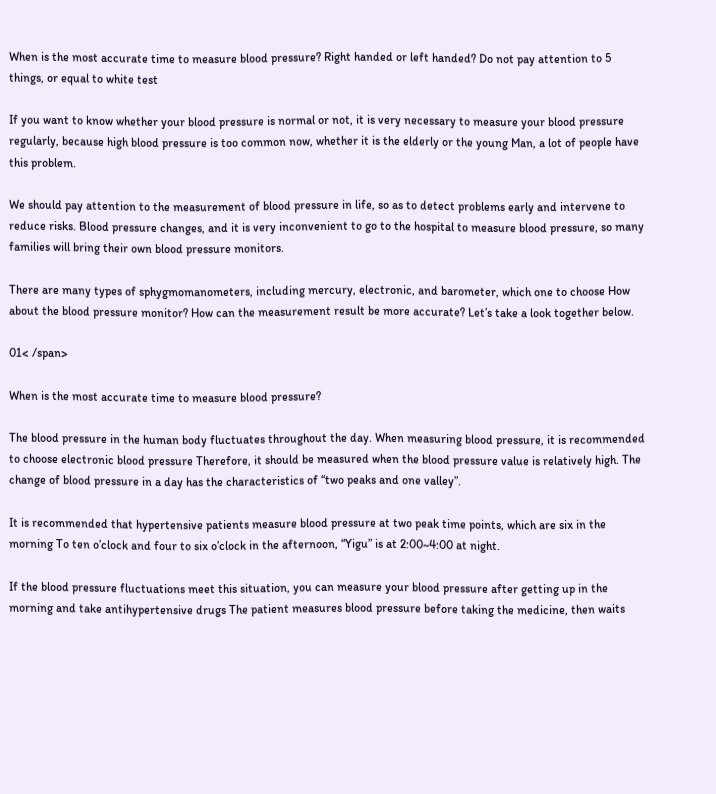When is the most accurate time to measure blood pressure? Right handed or left handed? Do not pay attention to 5 things, or equal to white test

If you want to know whether your blood pressure is normal or not, it is very necessary to measure your blood pressure regularly, because high blood pressure is too common now, whether it is the elderly or the young Man, a lot of people have this problem.

We should pay attention to the measurement of blood pressure in life, so as to detect problems early and intervene to reduce risks. Blood pressure changes, and it is very inconvenient to go to the hospital to measure blood pressure, so many families will bring their own blood pressure monitors.

There are many types of sphygmomanometers, including mercury, electronic, and barometer, which one to choose How about the blood pressure monitor? How can the measurement result be more accurate? Let’s take a look together below.

01< /span>

When is the most accurate time to measure blood pressure?

The blood pressure in the human body fluctuates throughout the day. When measuring blood pressure, it is recommended to choose electronic blood pressure Therefore, it should be measured when the blood pressure value is relatively high. The change of blood pressure in a day has the characteristics of “two peaks and one valley”.

It is recommended that hypertensive patients measure blood pressure at two peak time points, which are six in the morning To ten o’clock and four to six o’clock in the afternoon, “Yigu” is at 2:00~4:00 at night.

If the blood pressure fluctuations meet this situation, you can measure your blood pressure after getting up in the morning and take antihypertensive drugs The patient measures blood pressure before taking the medicine, then waits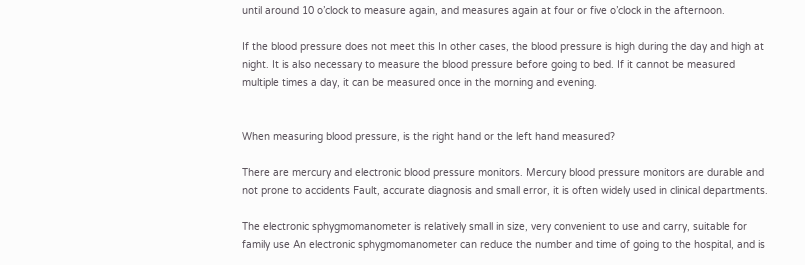until around 10 o’clock to measure again, and measures again at four or five o’clock in the afternoon.

If the blood pressure does not meet this In other cases, the blood pressure is high during the day and high at night. It is also necessary to measure the blood pressure before going to bed. If it cannot be measured multiple times a day, it can be measured once in the morning and evening.


When measuring blood pressure, is the right hand or the left hand measured?

There are mercury and electronic blood pressure monitors. Mercury blood pressure monitors are durable and not prone to accidents Fault, accurate diagnosis and small error, it is often widely used in clinical departments.

The electronic sphygmomanometer is relatively small in size, very convenient to use and carry, suitable for family use An electronic sphygmomanometer can reduce the number and time of going to the hospital, and is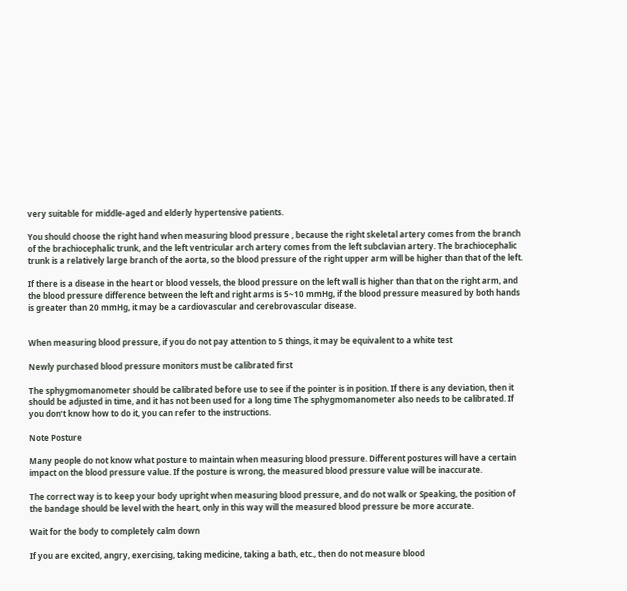very suitable for middle-aged and elderly hypertensive patients.

You should choose the right hand when measuring blood pressure , because the right skeletal artery comes from the branch of the brachiocephalic trunk, and the left ventricular arch artery comes from the left subclavian artery. The brachiocephalic trunk is a relatively large branch of the aorta, so the blood pressure of the right upper arm will be higher than that of the left.

If there is a disease in the heart or blood vessels, the blood pressure on the left wall is higher than that on the right arm, and the blood pressure difference between the left and right arms is 5~10 mmHg, if the blood pressure measured by both hands is greater than 20 mmHg, it may be a cardiovascular and cerebrovascular disease.


When measuring blood pressure, if you do not pay attention to 5 things, it may be equivalent to a white test

Newly purchased blood pressure monitors must be calibrated first

The sphygmomanometer should be calibrated before use to see if the pointer is in position. If there is any deviation, then it should be adjusted in time, and it has not been used for a long time The sphygmomanometer also needs to be calibrated. If you don’t know how to do it, you can refer to the instructions.

Note Posture

Many people do not know what posture to maintain when measuring blood pressure. Different postures will have a certain impact on the blood pressure value. If the posture is wrong, the measured blood pressure value will be inaccurate.

The correct way is to keep your body upright when measuring blood pressure, and do not walk or Speaking, the position of the bandage should be level with the heart, only in this way will the measured blood pressure be more accurate.

Wait for the body to completely calm down

If you are excited, angry, exercising, taking medicine, taking a bath, etc., then do not measure blood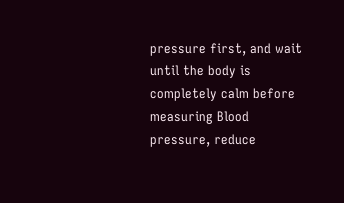pressure first, and wait until the body is completely calm before measuring Blood pressure, reduce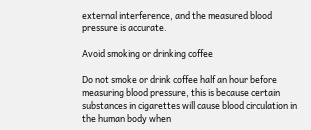external interference, and the measured blood pressure is accurate.

Avoid smoking or drinking coffee

Do not smoke or drink coffee half an hour before measuring blood pressure, this is because certain substances in cigarettes will cause blood circulation in the human body when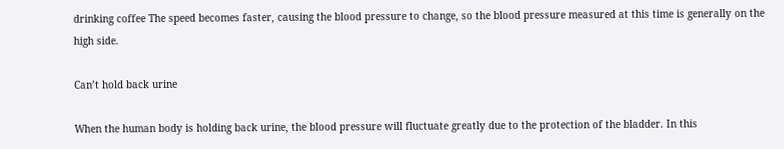drinking coffee The speed becomes faster, causing the blood pressure to change, so the blood pressure measured at this time is generally on the high side.

Can’t hold back urine

When the human body is holding back urine, the blood pressure will fluctuate greatly due to the protection of the bladder. In this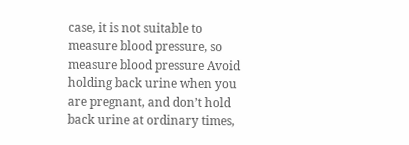case, it is not suitable to measure blood pressure, so measure blood pressure Avoid holding back urine when you are pregnant, and don’t hold back urine at ordinary times,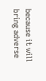because it will bring adverse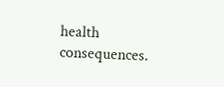health consequences.